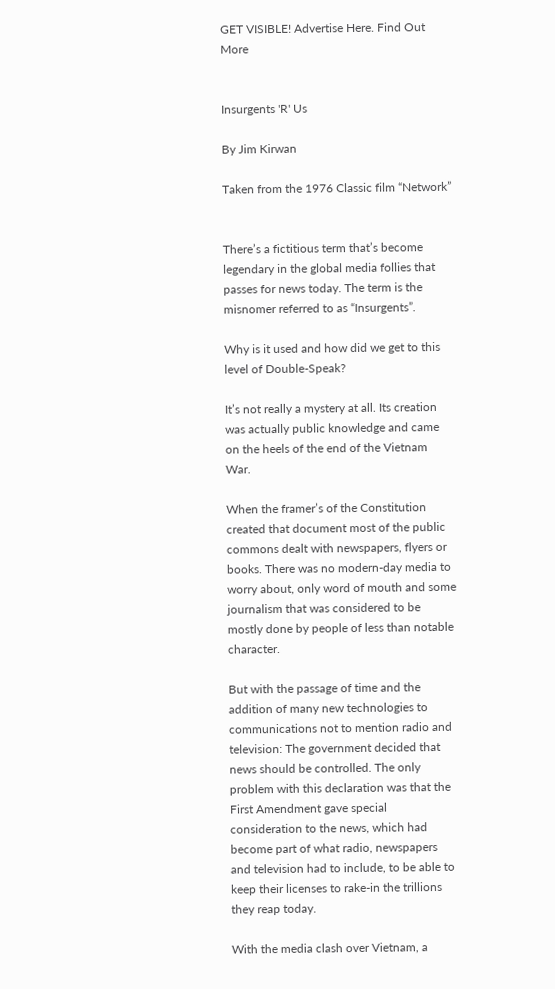GET VISIBLE! Advertise Here. Find Out More


Insurgents 'R' Us

By Jim Kirwan

Taken from the 1976 Classic film “Network”


There’s a fictitious term that’s become legendary in the global media follies that passes for news today. The term is the misnomer referred to as “Insurgents”.

Why is it used and how did we get to this level of Double-Speak?

It’s not really a mystery at all. Its creation was actually public knowledge and came on the heels of the end of the Vietnam War.

When the framer’s of the Constitution created that document most of the public commons dealt with newspapers, flyers or books. There was no modern-day media to worry about, only word of mouth and some journalism that was considered to be mostly done by people of less than notable character.

But with the passage of time and the addition of many new technologies to communications not to mention radio and television: The government decided that news should be controlled. The only problem with this declaration was that the First Amendment gave special consideration to the news, which had become part of what radio, newspapers and television had to include, to be able to keep their licenses to rake-in the trillions they reap today.

With the media clash over Vietnam, a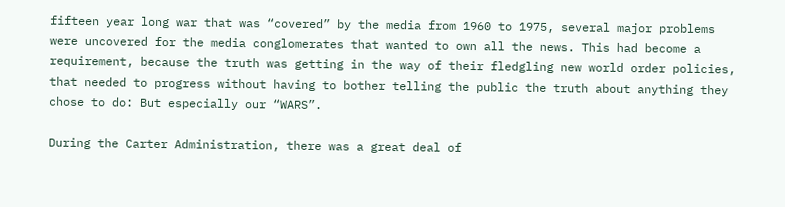fifteen year long war that was “covered” by the media from 1960 to 1975, several major problems were uncovered for the media conglomerates that wanted to own all the news. This had become a requirement, because the truth was getting in the way of their fledgling new world order policies, that needed to progress without having to bother telling the public the truth about anything they chose to do: But especially our “WARS”.

During the Carter Administration, there was a great deal of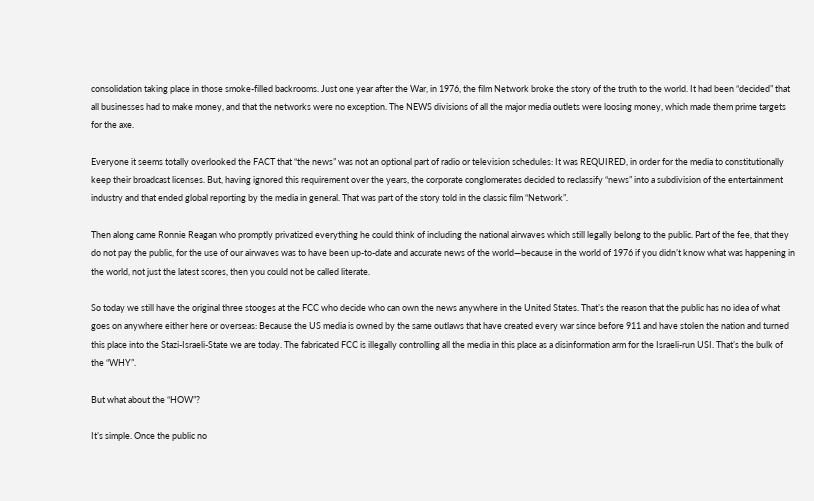consolidation taking place in those smoke-filled backrooms. Just one year after the War, in 1976, the film Network broke the story of the truth to the world. It had been “decided” that all businesses had to make money, and that the networks were no exception. The NEWS divisions of all the major media outlets were loosing money, which made them prime targets for the axe.

Everyone it seems totally overlooked the FACT that “the news” was not an optional part of radio or television schedules: It was REQUIRED, in order for the media to constitutionally keep their broadcast licenses. But, having ignored this requirement over the years, the corporate conglomerates decided to reclassify “news” into a subdivision of the entertainment industry and that ended global reporting by the media in general. That was part of the story told in the classic film “Network”.

Then along came Ronnie Reagan who promptly privatized everything he could think of including the national airwaves which still legally belong to the public. Part of the fee, that they do not pay the public, for the use of our airwaves was to have been up-to-date and accurate news of the world—because in the world of 1976 if you didn’t know what was happening in the world, not just the latest scores, then you could not be called literate.

So today we still have the original three stooges at the FCC who decide who can own the news anywhere in the United States. That’s the reason that the public has no idea of what goes on anywhere either here or overseas: Because the US media is owned by the same outlaws that have created every war since before 911 and have stolen the nation and turned this place into the Stazi-Israeli-State we are today. The fabricated FCC is illegally controlling all the media in this place as a disinformation arm for the Israeli-run USI. That’s the bulk of the “WHY”.

But what about the “HOW”?

It’s simple. Once the public no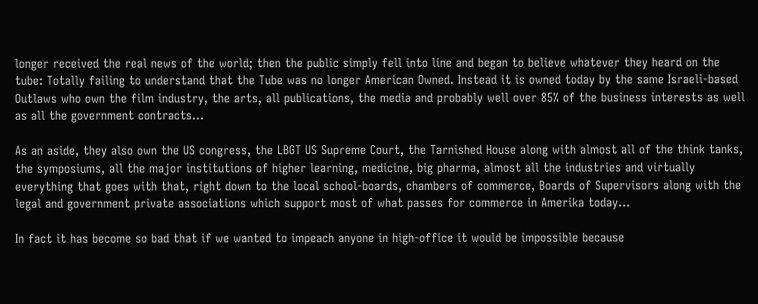longer received the real news of the world; then the public simply fell into line and began to believe whatever they heard on the tube: Totally failing to understand that the Tube was no longer American Owned. Instead it is owned today by the same Israeli-based Outlaws who own the film industry, the arts, all publications, the media and probably well over 85% of the business interests as well as all the government contracts…

As an aside, they also own the US congress, the LBGT US Supreme Court, the Tarnished House along with almost all of the think tanks, the symposiums, all the major institutions of higher learning, medicine, big pharma, almost all the industries and virtually everything that goes with that, right down to the local school-boards, chambers of commerce, Boards of Supervisors along with the legal and government private associations which support most of what passes for commerce in Amerika today…

In fact it has become so bad that if we wanted to impeach anyone in high-office it would be impossible because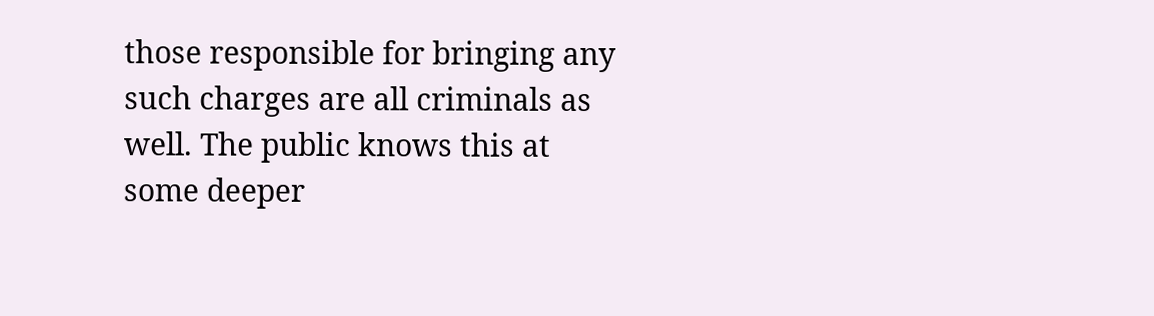those responsible for bringing any such charges are all criminals as well. The public knows this at some deeper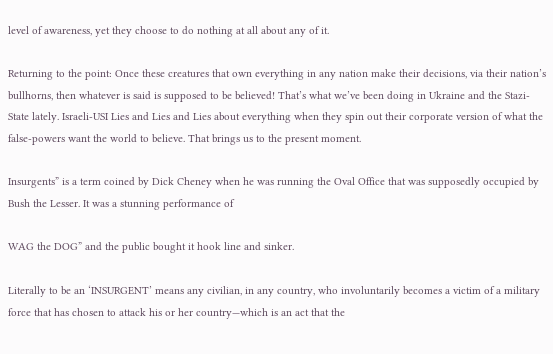level of awareness, yet they choose to do nothing at all about any of it.

Returning to the point: Once these creatures that own everything in any nation make their decisions, via their nation’s bullhorns, then whatever is said is supposed to be believed! That’s what we’ve been doing in Ukraine and the Stazi-State lately. Israeli-USI Lies and Lies and Lies about everything when they spin out their corporate version of what the false-powers want the world to believe. That brings us to the present moment.

Insurgents” is a term coined by Dick Cheney when he was running the Oval Office that was supposedly occupied by Bush the Lesser. It was a stunning performance of

WAG the DOG” and the public bought it hook line and sinker.

Literally to be an ‘INSURGENT’ means any civilian, in any country, who involuntarily becomes a victim of a military force that has chosen to attack his or her country—which is an act that the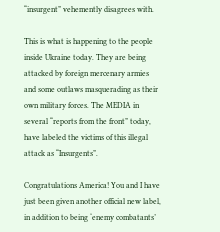“insurgent” vehemently disagrees with.

This is what is happening to the people inside Ukraine today. They are being attacked by foreign mercenary armies and some outlaws masquerading as their own military forces. The MEDIA in several “reports from the front” today, have labeled the victims of this illegal attack as “Insurgents”.

Congratulations America! You and I have just been given another official new label, in addition to being ‘enemy combatants’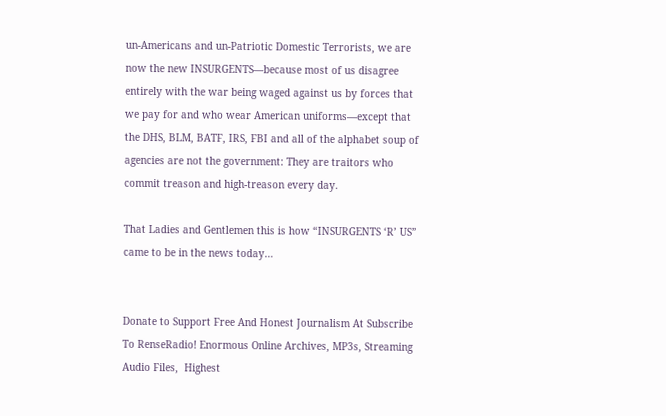un-Americans and un-Patriotic Domestic Terrorists, we are now the new INSURGENTS—because most of us disagree entirely with the war being waged against us by forces that we pay for and who wear American uniforms—except that the DHS, BLM, BATF, IRS, FBI and all of the alphabet soup of agencies are not the government: They are traitors who commit treason and high-treason every day.

That Ladies and Gentlemen this is how “INSURGENTS ‘R’ US” came to be in the news today…


Donate to Support Free And Honest Journalism At Subscribe To RenseRadio! Enormous Online Archives, MP3s, Streaming Audio Files,  Highest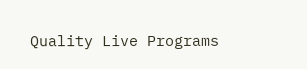Quality Live Programs